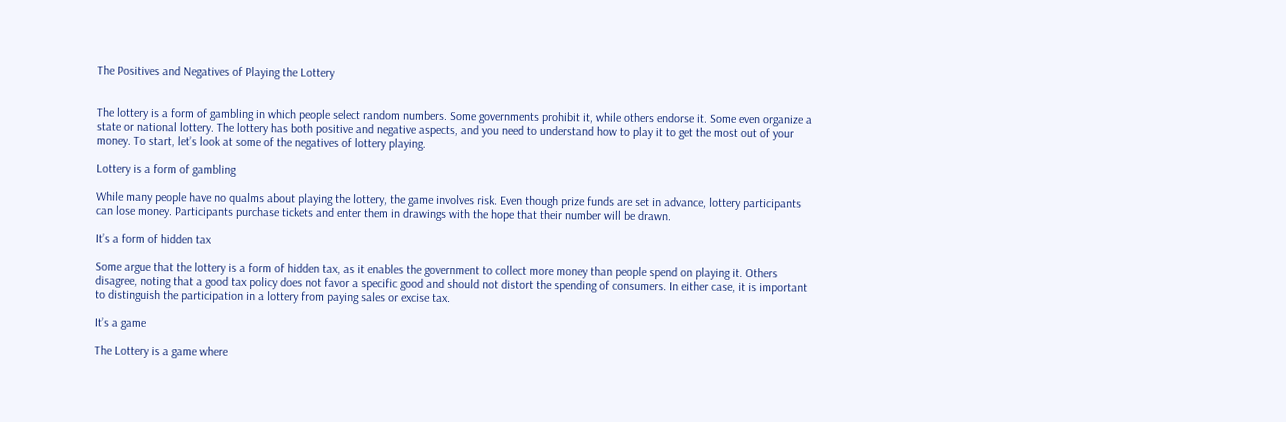The Positives and Negatives of Playing the Lottery


The lottery is a form of gambling in which people select random numbers. Some governments prohibit it, while others endorse it. Some even organize a state or national lottery. The lottery has both positive and negative aspects, and you need to understand how to play it to get the most out of your money. To start, let’s look at some of the negatives of lottery playing.

Lottery is a form of gambling

While many people have no qualms about playing the lottery, the game involves risk. Even though prize funds are set in advance, lottery participants can lose money. Participants purchase tickets and enter them in drawings with the hope that their number will be drawn.

It’s a form of hidden tax

Some argue that the lottery is a form of hidden tax, as it enables the government to collect more money than people spend on playing it. Others disagree, noting that a good tax policy does not favor a specific good and should not distort the spending of consumers. In either case, it is important to distinguish the participation in a lottery from paying sales or excise tax.

It’s a game

The Lottery is a game where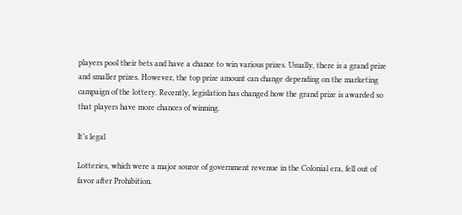players pool their bets and have a chance to win various prizes. Usually, there is a grand prize and smaller prizes. However, the top prize amount can change depending on the marketing campaign of the lottery. Recently, legislation has changed how the grand prize is awarded so that players have more chances of winning.

It’s legal

Lotteries, which were a major source of government revenue in the Colonial era, fell out of favor after Prohibition.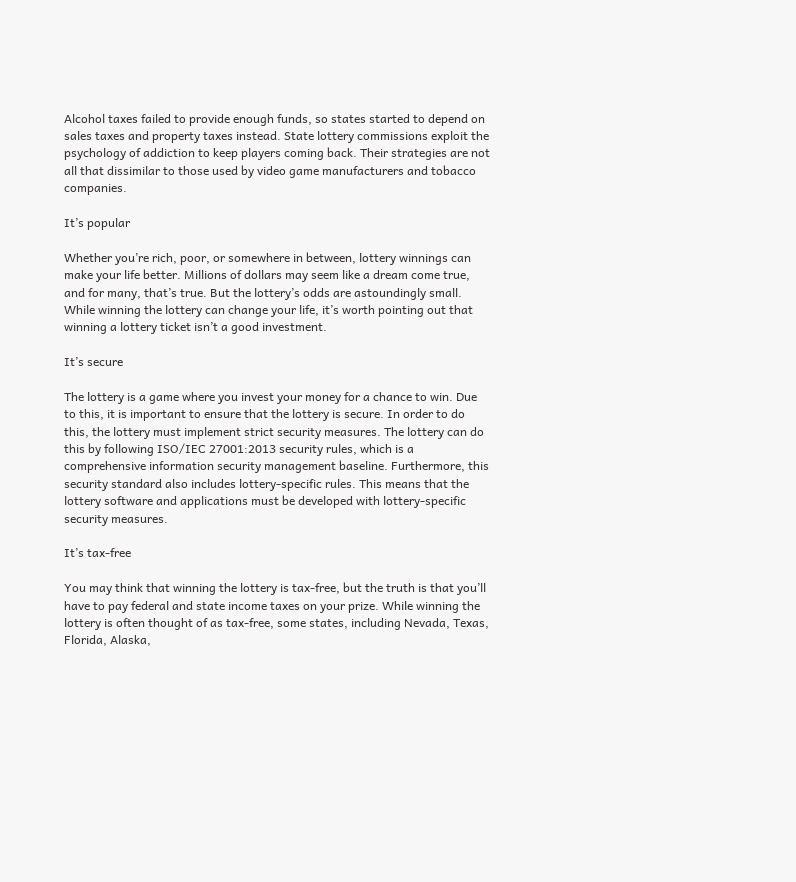Alcohol taxes failed to provide enough funds, so states started to depend on sales taxes and property taxes instead. State lottery commissions exploit the psychology of addiction to keep players coming back. Their strategies are not all that dissimilar to those used by video game manufacturers and tobacco companies.

It’s popular

Whether you’re rich, poor, or somewhere in between, lottery winnings can make your life better. Millions of dollars may seem like a dream come true, and for many, that’s true. But the lottery’s odds are astoundingly small. While winning the lottery can change your life, it’s worth pointing out that winning a lottery ticket isn’t a good investment.

It’s secure

The lottery is a game where you invest your money for a chance to win. Due to this, it is important to ensure that the lottery is secure. In order to do this, the lottery must implement strict security measures. The lottery can do this by following ISO/IEC 27001:2013 security rules, which is a comprehensive information security management baseline. Furthermore, this security standard also includes lottery-specific rules. This means that the lottery software and applications must be developed with lottery-specific security measures.

It’s tax-free

You may think that winning the lottery is tax-free, but the truth is that you’ll have to pay federal and state income taxes on your prize. While winning the lottery is often thought of as tax-free, some states, including Nevada, Texas, Florida, Alaska,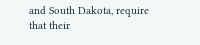and South Dakota, require that their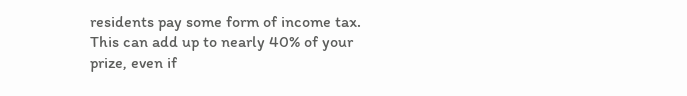residents pay some form of income tax. This can add up to nearly 40% of your prize, even if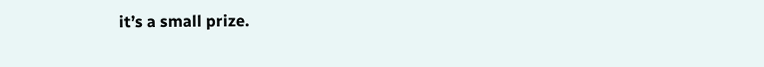it’s a small prize.